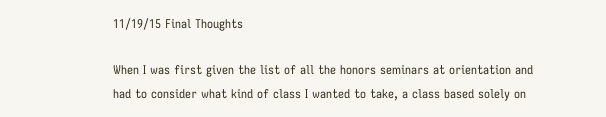11/19/15 Final Thoughts

When I was first given the list of all the honors seminars at orientation and had to consider what kind of class I wanted to take, a class based solely on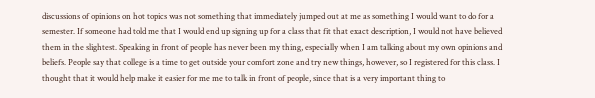discussions of opinions on hot topics was not something that immediately jumped out at me as something I would want to do for a semester. If someone had told me that I would end up signing up for a class that fit that exact description, I would not have believed them in the slightest. Speaking in front of people has never been my thing, especially when I am talking about my own opinions and beliefs. People say that college is a time to get outside your comfort zone and try new things, however, so I registered for this class. I thought that it would help make it easier for me me to talk in front of people, since that is a very important thing to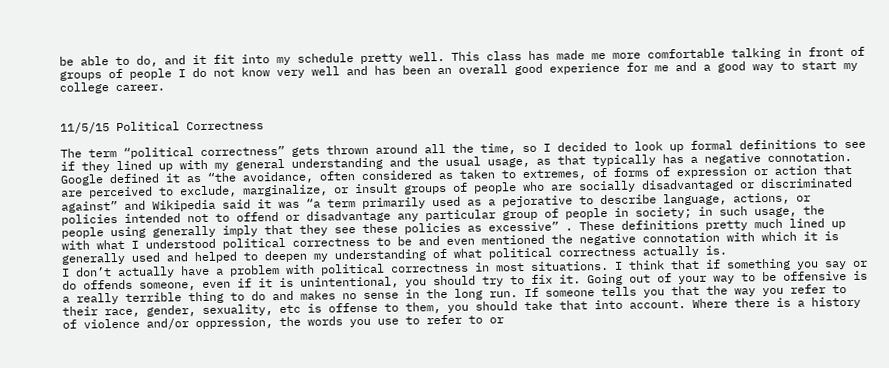be able to do, and it fit into my schedule pretty well. This class has made me more comfortable talking in front of groups of people I do not know very well and has been an overall good experience for me and a good way to start my college career.


11/5/15 Political Correctness

The term “political correctness” gets thrown around all the time, so I decided to look up formal definitions to see if they lined up with my general understanding and the usual usage, as that typically has a negative connotation. Google defined it as “the avoidance, often considered as taken to extremes, of forms of expression or action that are perceived to exclude, marginalize, or insult groups of people who are socially disadvantaged or discriminated against” and Wikipedia said it was “a term primarily used as a pejorative to describe language, actions, or policies intended not to offend or disadvantage any particular group of people in society; in such usage, the people using generally imply that they see these policies as excessive” . These definitions pretty much lined up with what I understood political correctness to be and even mentioned the negative connotation with which it is generally used and helped to deepen my understanding of what political correctness actually is.
I don’t actually have a problem with political correctness in most situations. I think that if something you say or do offends someone, even if it is unintentional, you should try to fix it. Going out of your way to be offensive is a really terrible thing to do and makes no sense in the long run. If someone tells you that the way you refer to their race, gender, sexuality, etc is offense to them, you should take that into account. Where there is a history of violence and/or oppression, the words you use to refer to or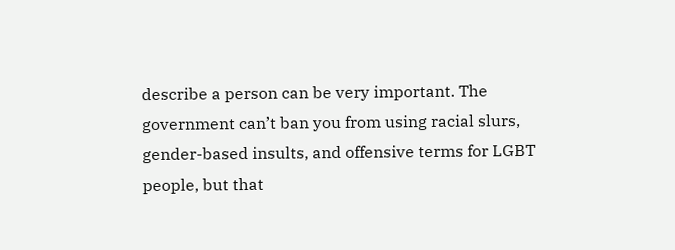describe a person can be very important. The government can’t ban you from using racial slurs, gender-based insults, and offensive terms for LGBT people, but that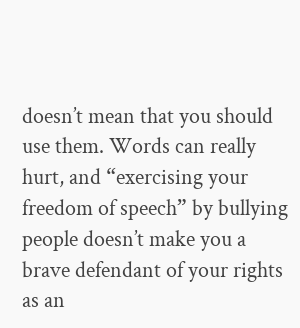doesn’t mean that you should use them. Words can really hurt, and “exercising your freedom of speech” by bullying people doesn’t make you a brave defendant of your rights as an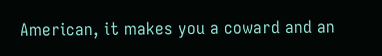American, it makes you a coward and an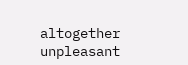altogether unpleasant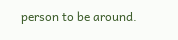person to be around.